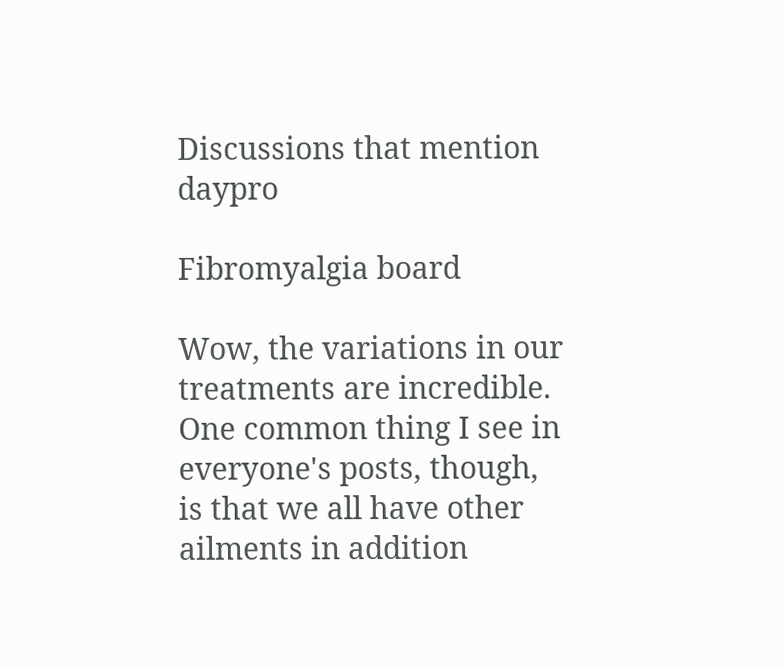Discussions that mention daypro

Fibromyalgia board

Wow, the variations in our treatments are incredible. One common thing I see in everyone's posts, though, is that we all have other ailments in addition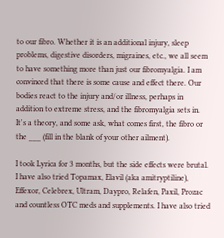to our fibro. Whether it is an additional injury, sleep problems, digestive disorders, migraines, etc., we all seem to have something more than just our fibromyalgia. I am convinced that there is some cause and effect there. Our bodies react to the injury and/or illness, perhaps in addition to extreme stress, and the fibromyalgia sets in. It's a theory, and some ask, what comes first, the fibro or the ___ (fill in the blank of your other ailment).

I took Lyrica for 3 months, but the side effects were brutal. I have also tried Topamax, Elavil (aka amitryptiline), Effexor, Celebrex, Ultram, Daypro, Relafen, Paxil, Prozac and countless OTC meds and supplements. I have also tried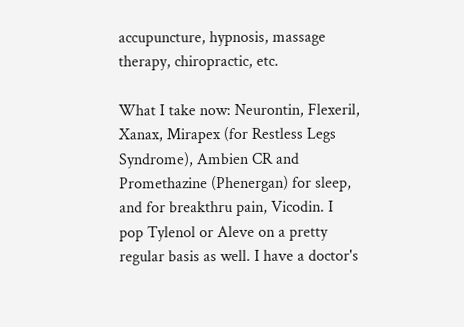accupuncture, hypnosis, massage therapy, chiropractic, etc.

What I take now: Neurontin, Flexeril, Xanax, Mirapex (for Restless Legs Syndrome), Ambien CR and Promethazine (Phenergan) for sleep, and for breakthru pain, Vicodin. I pop Tylenol or Aleve on a pretty regular basis as well. I have a doctor's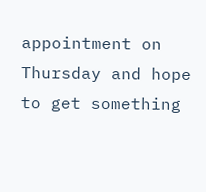appointment on Thursday and hope to get something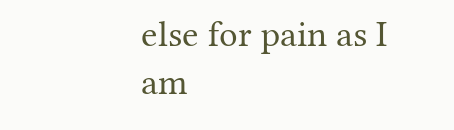else for pain as I am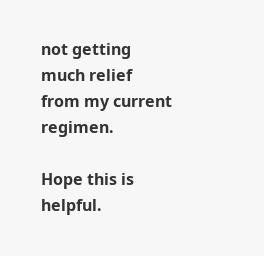not getting much relief from my current regimen.

Hope this is helpful.